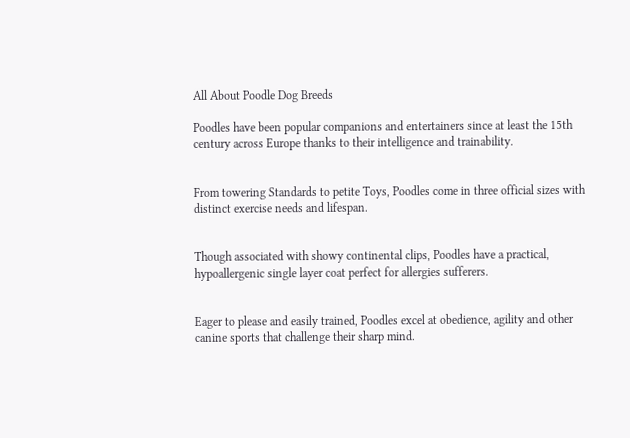All About Poodle Dog Breeds

Poodles have been popular companions and entertainers since at least the 15th century across Europe thanks to their intelligence and trainability.


From towering Standards to petite Toys, Poodles come in three official sizes with distinct exercise needs and lifespan.


Though associated with showy continental clips, Poodles have a practical, hypoallergenic single layer coat perfect for allergies sufferers.


Eager to please and easily trained, Poodles excel at obedience, agility and other canine sports that challenge their sharp mind.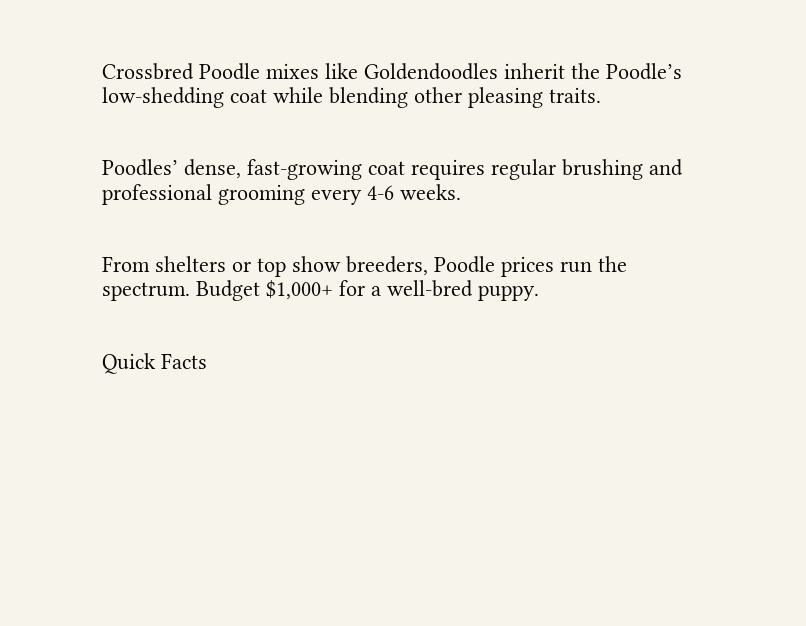Crossbred Poodle mixes like Goldendoodles inherit the Poodle’s low-shedding coat while blending other pleasing traits.


Poodles’ dense, fast-growing coat requires regular brushing and professional grooming every 4-6 weeks.


From shelters or top show breeders, Poodle prices run the spectrum. Budget $1,000+ for a well-bred puppy.


Quick Facts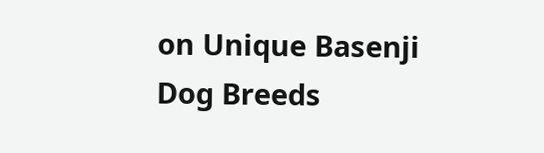on Unique Basenji Dog Breeds